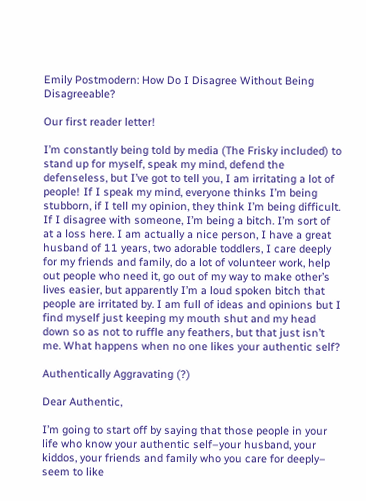Emily Postmodern: How Do I Disagree Without Being Disagreeable?

Our first reader letter!

I’m constantly being told by media (The Frisky included) to stand up for myself, speak my mind, defend the defenseless, but I’ve got to tell you, I am irritating a lot of people! If I speak my mind, everyone thinks I’m being stubborn, if I tell my opinion, they think I’m being difficult. If I disagree with someone, I’m being a bitch. I’m sort of at a loss here. I am actually a nice person, I have a great husband of 11 years, two adorable toddlers, I care deeply for my friends and family, do a lot of volunteer work, help out people who need it, go out of my way to make other’s lives easier, but apparently I’m a loud spoken bitch that people are irritated by. I am full of ideas and opinions but I find myself just keeping my mouth shut and my head down so as not to ruffle any feathers, but that just isn’t me. What happens when no one likes your authentic self?

Authentically Aggravating (?)

Dear Authentic,

I’m going to start off by saying that those people in your life who know your authentic self–your husband, your kiddos, your friends and family who you care for deeply– seem to like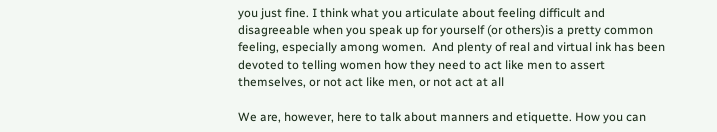you just fine. I think what you articulate about feeling difficult and disagreeable when you speak up for yourself (or others)is a pretty common feeling, especially among women.  And plenty of real and virtual ink has been devoted to telling women how they need to act like men to assert themselves, or not act like men, or not act at all

We are, however, here to talk about manners and etiquette. How you can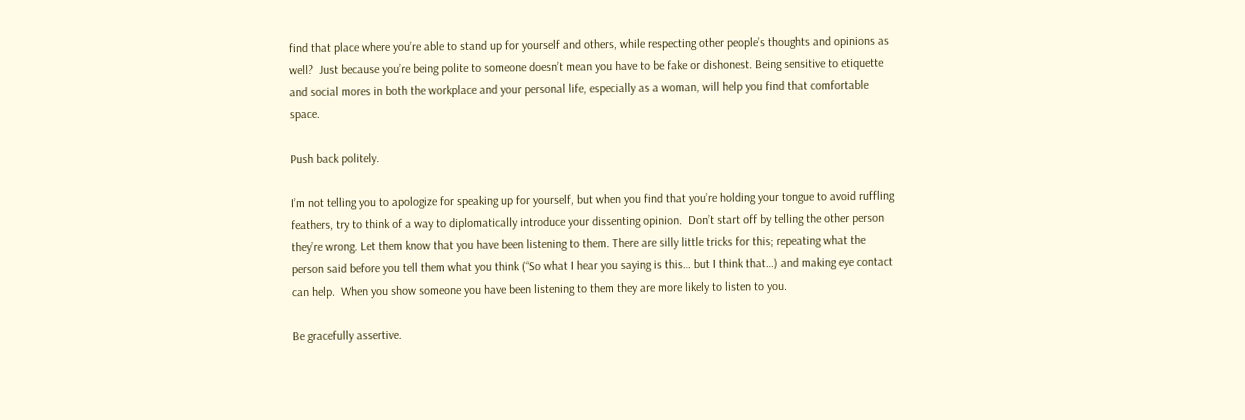find that place where you’re able to stand up for yourself and others, while respecting other people’s thoughts and opinions as well?  Just because you’re being polite to someone doesn’t mean you have to be fake or dishonest. Being sensitive to etiquette and social mores in both the workplace and your personal life, especially as a woman, will help you find that comfortable space.

Push back politely.

I’m not telling you to apologize for speaking up for yourself, but when you find that you’re holding your tongue to avoid ruffling feathers, try to think of a way to diplomatically introduce your dissenting opinion.  Don’t start off by telling the other person they’re wrong. Let them know that you have been listening to them. There are silly little tricks for this; repeating what the person said before you tell them what you think (“So what I hear you saying is this… but I think that…) and making eye contact can help.  When you show someone you have been listening to them they are more likely to listen to you.

Be gracefully assertive.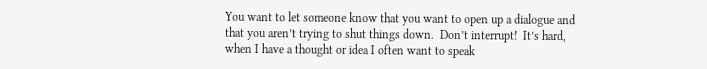You want to let someone know that you want to open up a dialogue and that you aren’t trying to shut things down.  Don’t interrupt!  It’s hard, when I have a thought or idea I often want to speak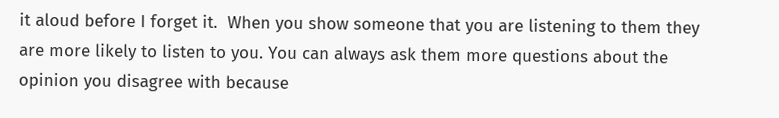it aloud before I forget it.  When you show someone that you are listening to them they are more likely to listen to you. You can always ask them more questions about the opinion you disagree with because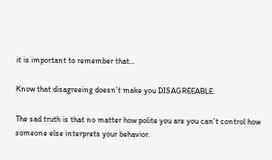it is important to remember that…

Know that disagreeing doesn’t make you DISAGREEABLE.

The sad truth is that no matter how polite you are you can’t control how someone else interprets your behavior.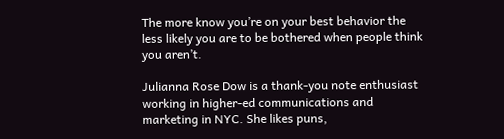The more know you’re on your best behavior the less likely you are to be bothered when people think you aren’t.

Julianna Rose Dow is a thank-you note enthusiast working in higher-ed communications and marketing in NYC. She likes puns,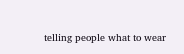telling people what to wear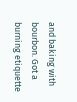and baking with bourbon. Got a burning etiquette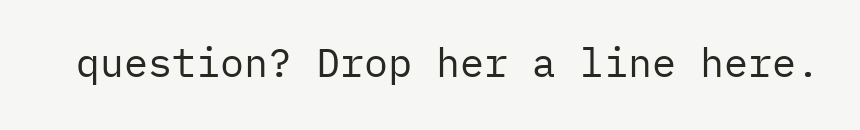question? Drop her a line here.